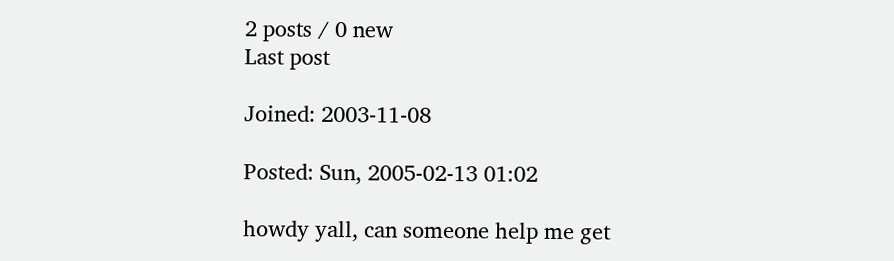2 posts / 0 new
Last post

Joined: 2003-11-08

Posted: Sun, 2005-02-13 01:02

howdy yall, can someone help me get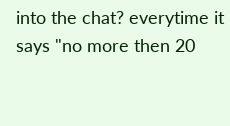into the chat? everytime it says "no more then 20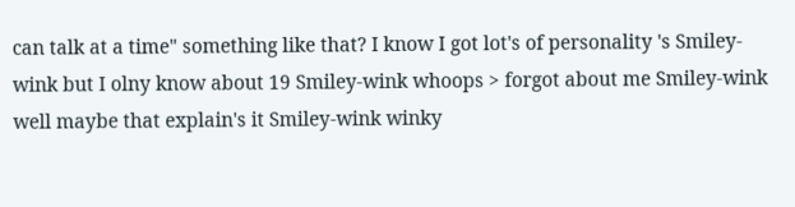can talk at a time" something like that? I know I got lot's of personality 's Smiley-wink but I olny know about 19 Smiley-wink whoops > forgot about me Smiley-wink well maybe that explain's it Smiley-wink winky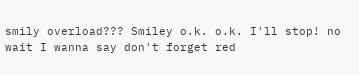smily overload??? Smiley o.k. o.k. I'll stop! no wait I wanna say don't forget red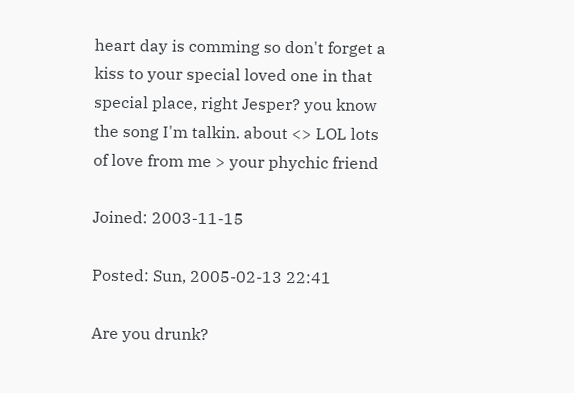heart day is comming so don't forget a kiss to your special loved one in that special place, right Jesper? you know the song I'm talkin. about <> LOL lots of love from me > your phychic friend

Joined: 2003-11-15

Posted: Sun, 2005-02-13 22:41

Are you drunk?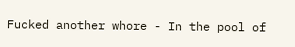Fucked another whore - In the pool of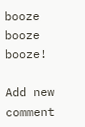booze booze booze!

Add new comment